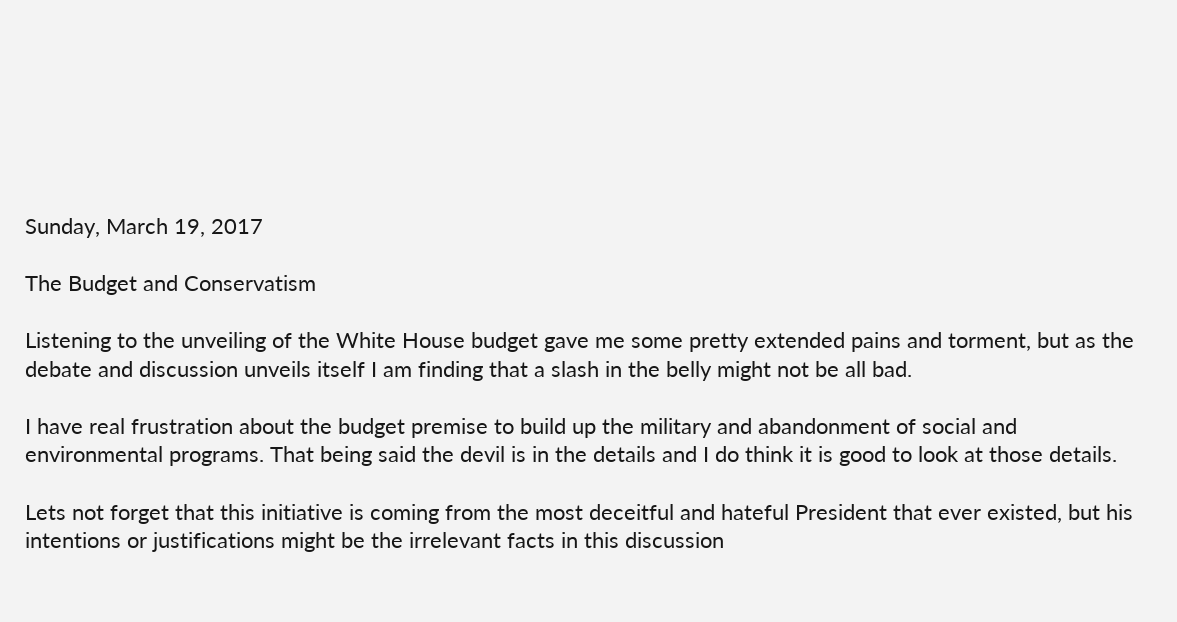Sunday, March 19, 2017

The Budget and Conservatism

Listening to the unveiling of the White House budget gave me some pretty extended pains and torment, but as the debate and discussion unveils itself I am finding that a slash in the belly might not be all bad.

I have real frustration about the budget premise to build up the military and abandonment of social and environmental programs. That being said the devil is in the details and I do think it is good to look at those details.

Lets not forget that this initiative is coming from the most deceitful and hateful President that ever existed, but his intentions or justifications might be the irrelevant facts in this discussion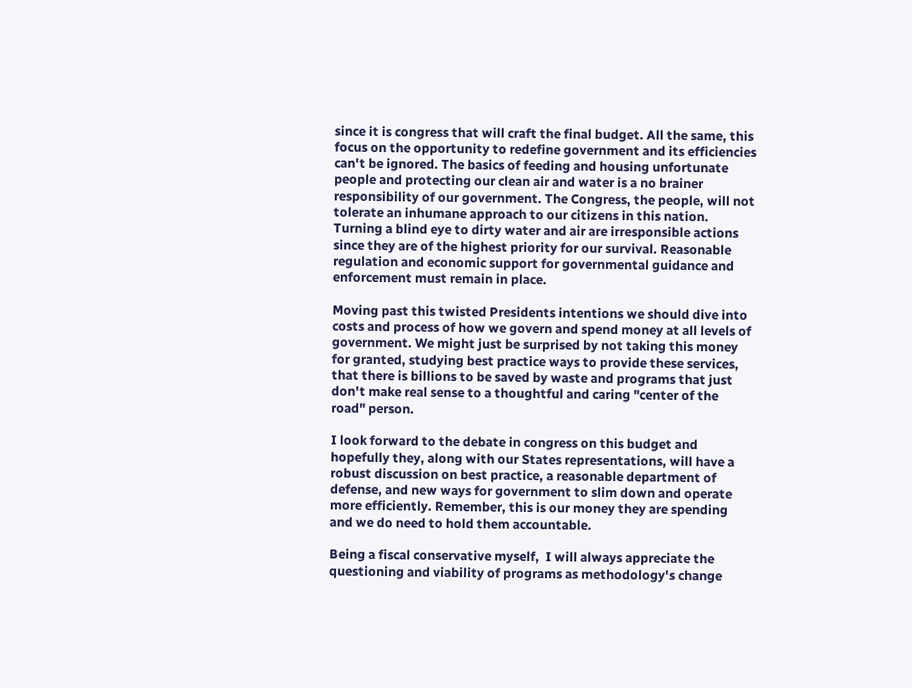since it is congress that will craft the final budget. All the same, this focus on the opportunity to redefine government and its efficiencies can't be ignored. The basics of feeding and housing unfortunate people and protecting our clean air and water is a no brainer responsibility of our government. The Congress, the people, will not tolerate an inhumane approach to our citizens in this nation. Turning a blind eye to dirty water and air are irresponsible actions since they are of the highest priority for our survival. Reasonable regulation and economic support for governmental guidance and enforcement must remain in place.

Moving past this twisted Presidents intentions we should dive into costs and process of how we govern and spend money at all levels of government. We might just be surprised by not taking this money for granted, studying best practice ways to provide these services, that there is billions to be saved by waste and programs that just don't make real sense to a thoughtful and caring "center of the road" person.

I look forward to the debate in congress on this budget and hopefully they, along with our States representations, will have a robust discussion on best practice, a reasonable department of defense, and new ways for government to slim down and operate more efficiently. Remember, this is our money they are spending and we do need to hold them accountable.

Being a fiscal conservative myself,  I will always appreciate the questioning and viability of programs as methodology's change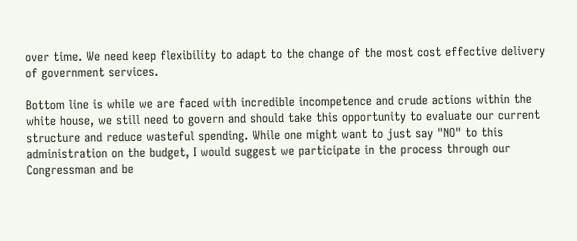over time. We need keep flexibility to adapt to the change of the most cost effective delivery of government services.

Bottom line is while we are faced with incredible incompetence and crude actions within the white house, we still need to govern and should take this opportunity to evaluate our current structure and reduce wasteful spending. While one might want to just say "NO" to this administration on the budget, I would suggest we participate in the process through our Congressman and be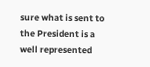sure what is sent to the President is a well represented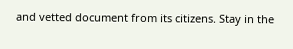and vetted document from its citizens. Stay in the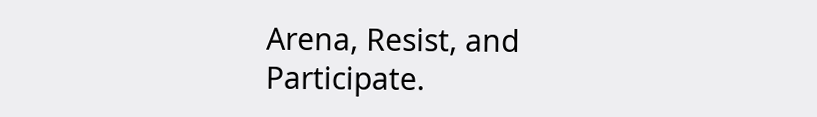Arena, Resist, and Participate.